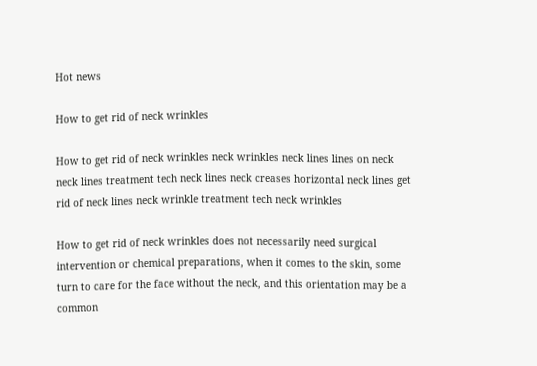Hot news

How to get rid of neck wrinkles

How to get rid of neck wrinkles neck wrinkles neck lines lines on neck neck lines treatment tech neck lines neck creases horizontal neck lines get rid of neck lines neck wrinkle treatment tech neck wrinkles

How to get rid of neck wrinkles does not necessarily need surgical intervention or chemical preparations, when it comes to the skin, some turn to care for the face without the neck, and this orientation may be a common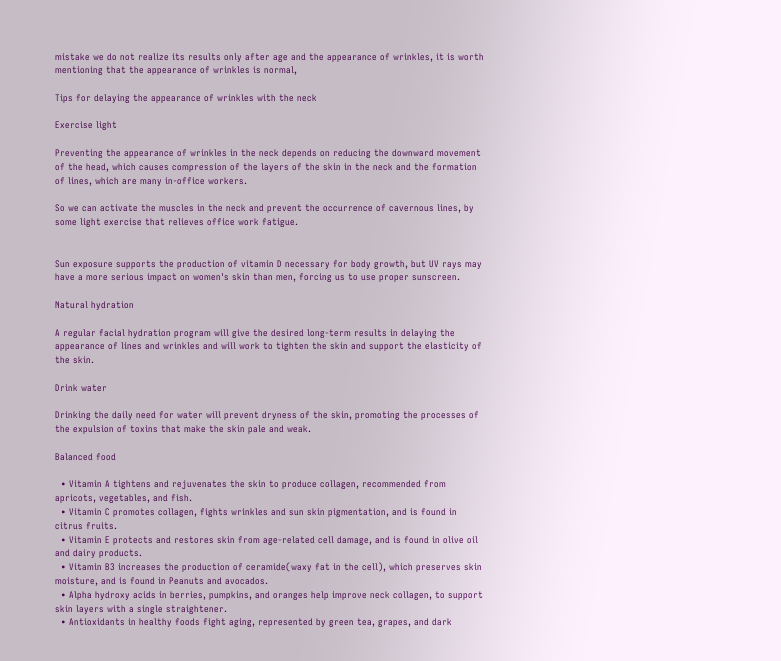mistake we do not realize its results only after age and the appearance of wrinkles, it is worth mentioning that the appearance of wrinkles is normal,

Tips for delaying the appearance of wrinkles with the neck

Exercise light

Preventing the appearance of wrinkles in the neck depends on reducing the downward movement of the head, which causes compression of the layers of the skin in the neck and the formation of lines, which are many in-office workers.

So we can activate the muscles in the neck and prevent the occurrence of cavernous lines, by some light exercise that relieves office work fatigue.


Sun exposure supports the production of vitamin D necessary for body growth, but UV rays may have a more serious impact on women's skin than men, forcing us to use proper sunscreen.

Natural hydration

A regular facial hydration program will give the desired long-term results in delaying the appearance of lines and wrinkles and will work to tighten the skin and support the elasticity of the skin.

Drink water

Drinking the daily need for water will prevent dryness of the skin, promoting the processes of the expulsion of toxins that make the skin pale and weak.

Balanced food

  • Vitamin A tightens and rejuvenates the skin to produce collagen, recommended from apricots, vegetables, and fish.
  • Vitamin C promotes collagen, fights wrinkles and sun skin pigmentation, and is found in citrus fruits.
  • Vitamin E protects and restores skin from age-related cell damage, and is found in olive oil and dairy products.
  • Vitamin B3 increases the production of ceramide(waxy fat in the cell), which preserves skin moisture, and is found in Peanuts and avocados.
  • Alpha hydroxy acids in berries, pumpkins, and oranges help improve neck collagen, to support skin layers with a single straightener.
  • Antioxidants in healthy foods fight aging, represented by green tea, grapes, and dark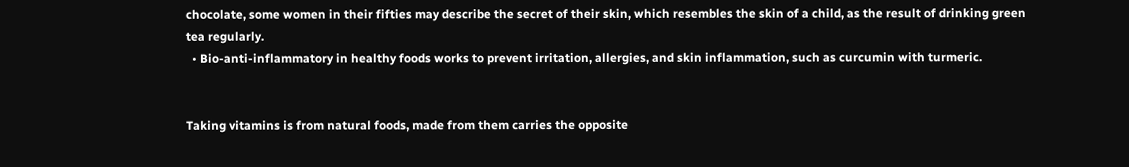chocolate, some women in their fifties may describe the secret of their skin, which resembles the skin of a child, as the result of drinking green tea regularly.
  • Bio-anti-inflammatory in healthy foods works to prevent irritation, allergies, and skin inflammation, such as curcumin with turmeric.


Taking vitamins is from natural foods, made from them carries the opposite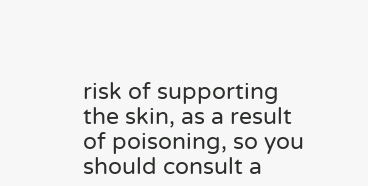risk of supporting the skin, as a result of poisoning, so you should consult a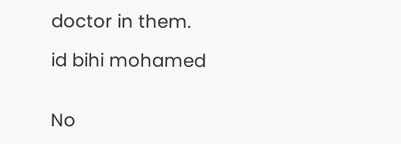doctor in them.

id bihi mohamed


No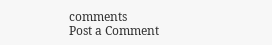comments
Post a Comment